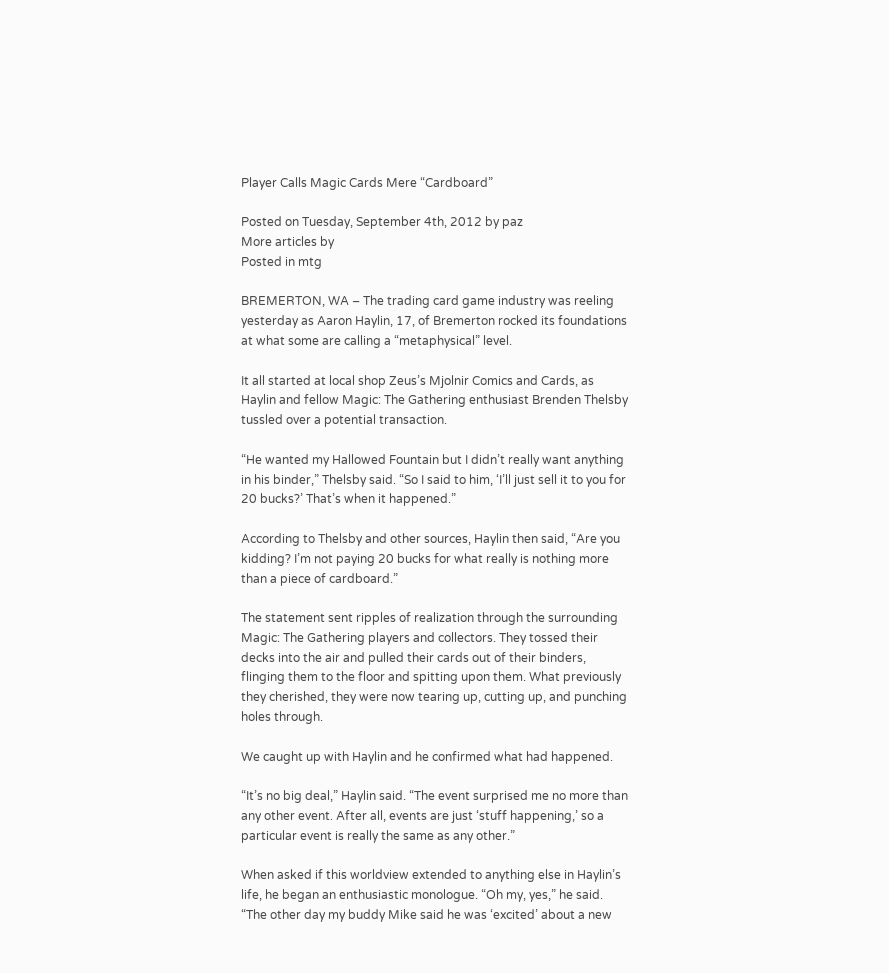Player Calls Magic Cards Mere “Cardboard”

Posted on Tuesday, September 4th, 2012 by paz
More articles by
Posted in mtg

BREMERTON, WA – The trading card game industry was reeling yesterday as Aaron Haylin, 17, of Bremerton rocked its foundations at what some are calling a “metaphysical” level.

It all started at local shop Zeus’s Mjolnir Comics and Cards, as Haylin and fellow Magic: The Gathering enthusiast Brenden Thelsby tussled over a potential transaction.

“He wanted my Hallowed Fountain but I didn’t really want anything in his binder,” Thelsby said. “So I said to him, ‘I’ll just sell it to you for 20 bucks?’ That’s when it happened.”

According to Thelsby and other sources, Haylin then said, “Are you kidding? I’m not paying 20 bucks for what really is nothing more than a piece of cardboard.”

The statement sent ripples of realization through the surrounding Magic: The Gathering players and collectors. They tossed their decks into the air and pulled their cards out of their binders, flinging them to the floor and spitting upon them. What previously they cherished, they were now tearing up, cutting up, and punching holes through.

We caught up with Haylin and he confirmed what had happened.

“It’s no big deal,” Haylin said. “The event surprised me no more than any other event. After all, events are just ‘stuff happening,’ so a particular event is really the same as any other.”

When asked if this worldview extended to anything else in Haylin’s life, he began an enthusiastic monologue. “Oh my, yes,” he said. “The other day my buddy Mike said he was ‘excited’ about a new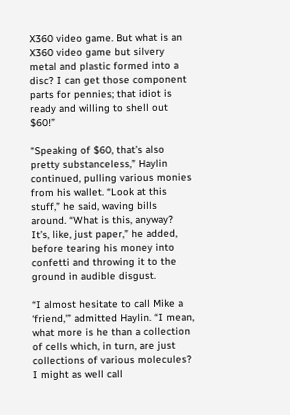X360 video game. But what is an X360 video game but silvery metal and plastic formed into a disc? I can get those component parts for pennies; that idiot is ready and willing to shell out $60!”

“Speaking of $60, that’s also pretty substanceless,” Haylin continued, pulling various monies from his wallet. “Look at this stuff,” he said, waving bills around. “What is this, anyway? It’s, like, just paper,” he added, before tearing his money into confetti and throwing it to the ground in audible disgust.

“I almost hesitate to call Mike a ‘friend,'” admitted Haylin. “I mean, what more is he than a collection of cells which, in turn, are just collections of various molecules? I might as well call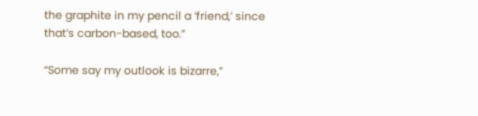the graphite in my pencil a ‘friend,’ since that’s carbon-based, too.”

“Some say my outlook is bizarre,”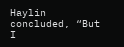Haylin concluded, “But I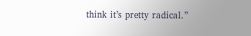think it’s pretty radical.”